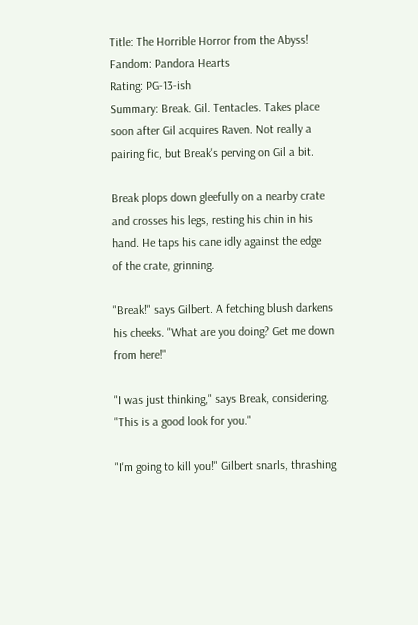Title: The Horrible Horror from the Abyss!
Fandom: Pandora Hearts
Rating: PG-13-ish
Summary: Break. Gil. Tentacles. Takes place soon after Gil acquires Raven. Not really a pairing fic, but Break's perving on Gil a bit.

Break plops down gleefully on a nearby crate and crosses his legs, resting his chin in his hand. He taps his cane idly against the edge of the crate, grinning.

"Break!" says Gilbert. A fetching blush darkens his cheeks. "What are you doing? Get me down from here!"

"I was just thinking," says Break, considering. "This is a good look for you."

"I'm going to kill you!" Gilbert snarls, thrashing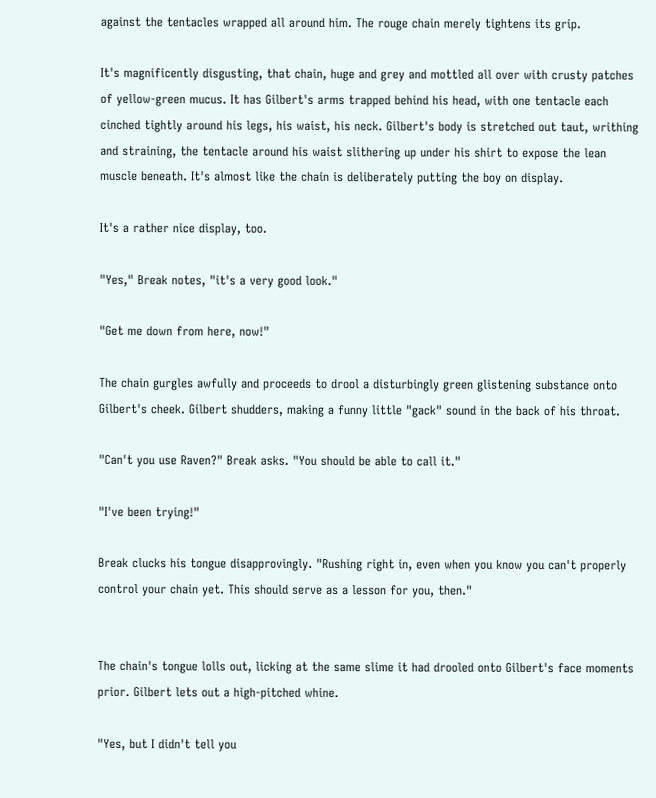against the tentacles wrapped all around him. The rouge chain merely tightens its grip.

It's magnificently disgusting, that chain, huge and grey and mottled all over with crusty patches of yellow-green mucus. It has Gilbert's arms trapped behind his head, with one tentacle each cinched tightly around his legs, his waist, his neck. Gilbert's body is stretched out taut, writhing and straining, the tentacle around his waist slithering up under his shirt to expose the lean muscle beneath. It's almost like the chain is deliberately putting the boy on display.

It's a rather nice display, too.

"Yes," Break notes, "it's a very good look."

"Get me down from here, now!"

The chain gurgles awfully and proceeds to drool a disturbingly green glistening substance onto Gilbert's cheek. Gilbert shudders, making a funny little "gack" sound in the back of his throat.

"Can't you use Raven?" Break asks. "You should be able to call it."

"I've been trying!"

Break clucks his tongue disapprovingly. "Rushing right in, even when you know you can't properly control your chain yet. This should serve as a lesson for you, then."


The chain's tongue lolls out, licking at the same slime it had drooled onto Gilbert's face moments prior. Gilbert lets out a high-pitched whine.

"Yes, but I didn't tell you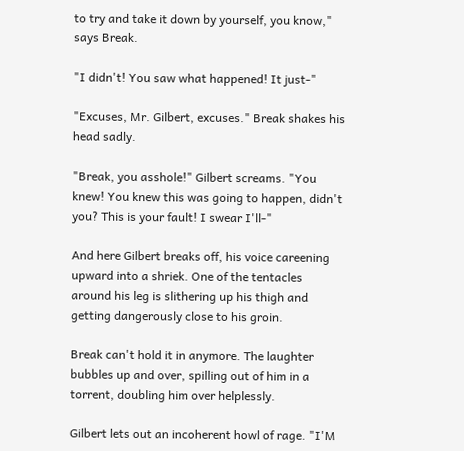to try and take it down by yourself, you know," says Break.

"I didn't! You saw what happened! It just-"

"Excuses, Mr. Gilbert, excuses." Break shakes his head sadly.

"Break, you asshole!" Gilbert screams. "You knew! You knew this was going to happen, didn't you? This is your fault! I swear I'll-"

And here Gilbert breaks off, his voice careening upward into a shriek. One of the tentacles around his leg is slithering up his thigh and getting dangerously close to his groin.

Break can't hold it in anymore. The laughter bubbles up and over, spilling out of him in a torrent, doubling him over helplessly.

Gilbert lets out an incoherent howl of rage. "I'M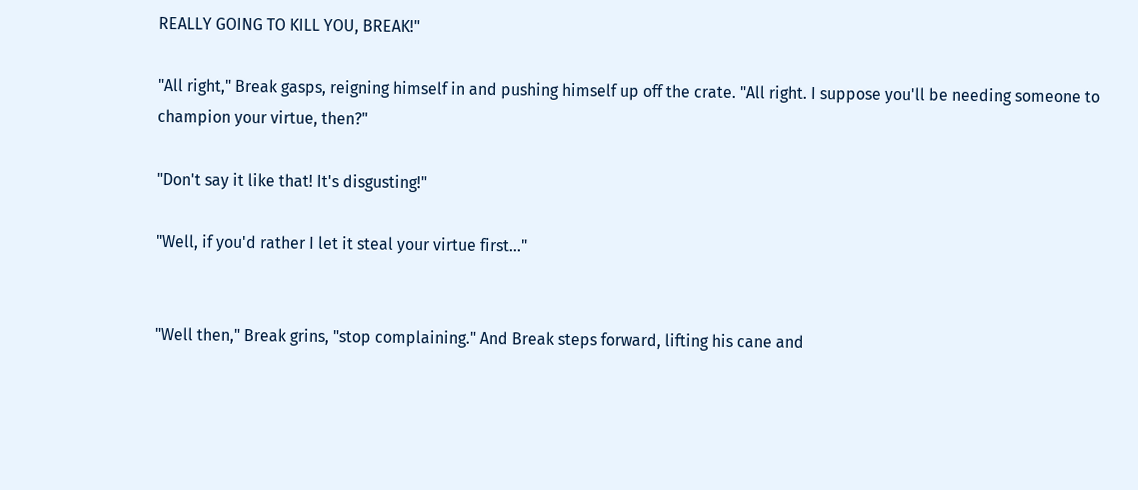REALLY GOING TO KILL YOU, BREAK!"

"All right," Break gasps, reigning himself in and pushing himself up off the crate. "All right. I suppose you'll be needing someone to champion your virtue, then?"

"Don't say it like that! It's disgusting!"

"Well, if you'd rather I let it steal your virtue first..."


"Well then," Break grins, "stop complaining." And Break steps forward, lifting his cane and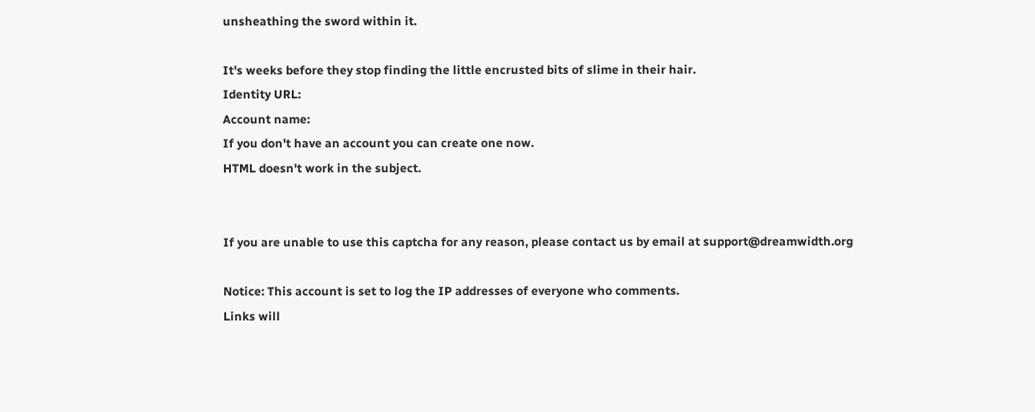unsheathing the sword within it.

It's weeks before they stop finding the little encrusted bits of slime in their hair.
Identity URL:
Account name:
If you don't have an account you can create one now.
HTML doesn't work in the subject.


If you are unable to use this captcha for any reason, please contact us by email at support@dreamwidth.org

Notice: This account is set to log the IP addresses of everyone who comments.
Links will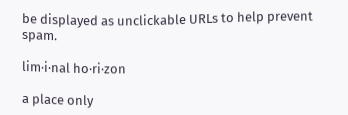be displayed as unclickable URLs to help prevent spam.

lim⋅i⋅nal ho⋅ri⋅zon

a place only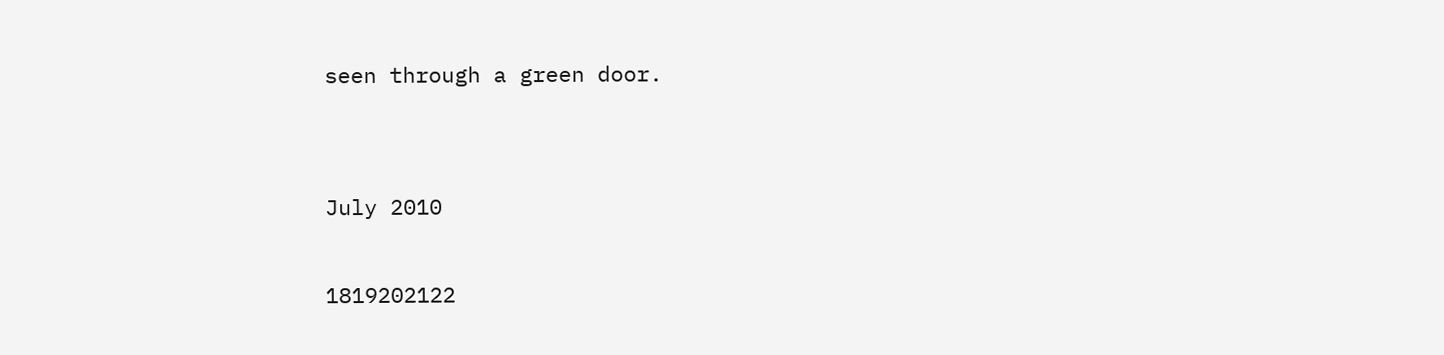seen through a green door.


July 2010

1819202122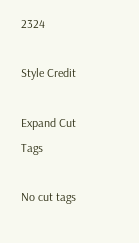2324

Style Credit

Expand Cut Tags

No cut tags